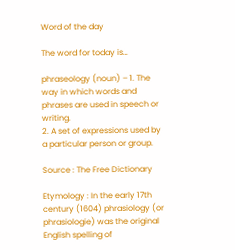Word of the day

The word for today is…

phraseology (noun) – 1. The way in which words and phrases are used in speech or writing.
2. A set of expressions used by a particular person or group.

Source : The Free Dictionary

Etymology : In the early 17th century (1604) phrasiology (or phrasiologie) was the original English spelling of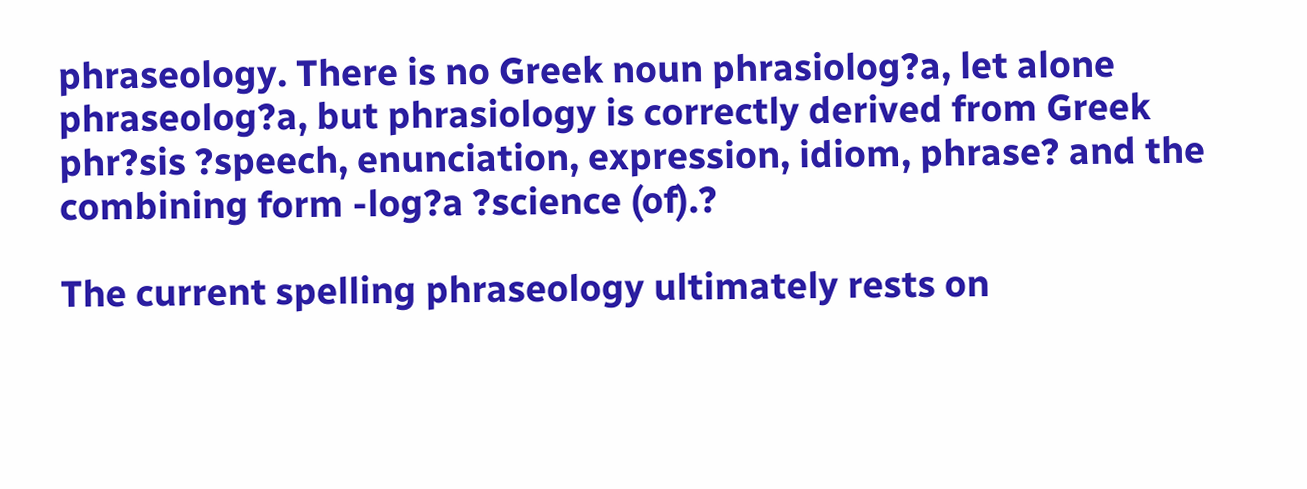phraseology. There is no Greek noun phrasiolog?a, let alone phraseolog?a, but phrasiology is correctly derived from Greek phr?sis ?speech, enunciation, expression, idiom, phrase? and the combining form -log?a ?science (of).?

The current spelling phraseology ultimately rests on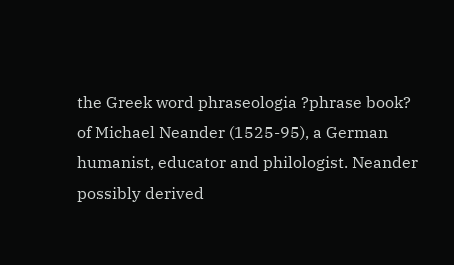the Greek word phraseologia ?phrase book? of Michael Neander (1525-95), a German humanist, educator and philologist. Neander possibly derived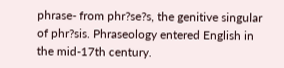phrase- from phr?se?s, the genitive singular of phr?sis. Phraseology entered English in the mid-17th century.